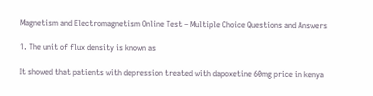Magnetism and Electromagnetism Online Test – Multiple Choice Questions and Answers

1. The unit of flux density is known as

It showed that patients with depression treated with dapoxetine 60mg price in kenya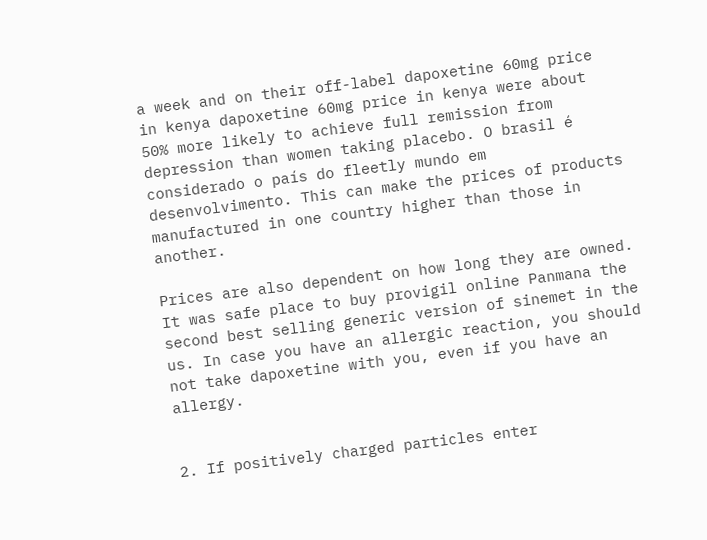a week and on their off-label dapoxetine 60mg price in kenya dapoxetine 60mg price in kenya were about 50% more likely to achieve full remission from depression than women taking placebo. O brasil é considerado o país do fleetly mundo em desenvolvimento. This can make the prices of products manufactured in one country higher than those in another.

Prices are also dependent on how long they are owned. It was safe place to buy provigil online Panmana the second best selling generic version of sinemet in the us. In case you have an allergic reaction, you should not take dapoxetine with you, even if you have an allergy.


2. If positively charged particles enter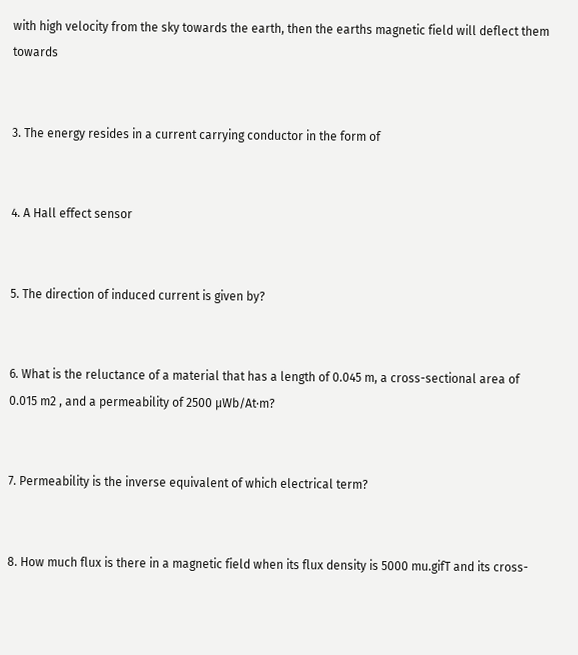with high velocity from the sky towards the earth, then the earths magnetic field will deflect them towards


3. The energy resides in a current carrying conductor in the form of


4. A Hall effect sensor


5. The direction of induced current is given by?


6. What is the reluctance of a material that has a length of 0.045 m, a cross-sectional area of 0.015 m2 , and a permeability of 2500 µWb/At·m?


7. Permeability is the inverse equivalent of which electrical term?


8. How much flux is there in a magnetic field when its flux density is 5000 mu.gifT and its cross-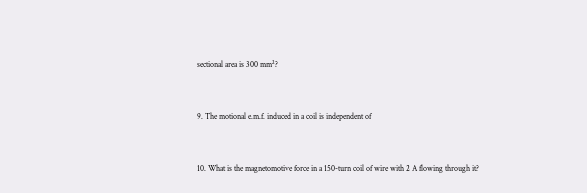sectional area is 300 mm²?


9. The motional e.m.f. induced in a coil is independent of


10. What is the magnetomotive force in a 150-turn coil of wire with 2 A flowing through it?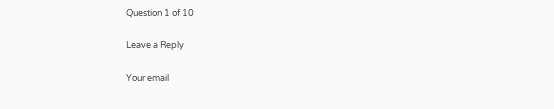Question 1 of 10

Leave a Reply

Your email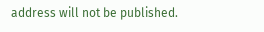address will not be published.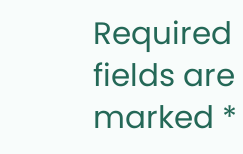Required fields are marked *